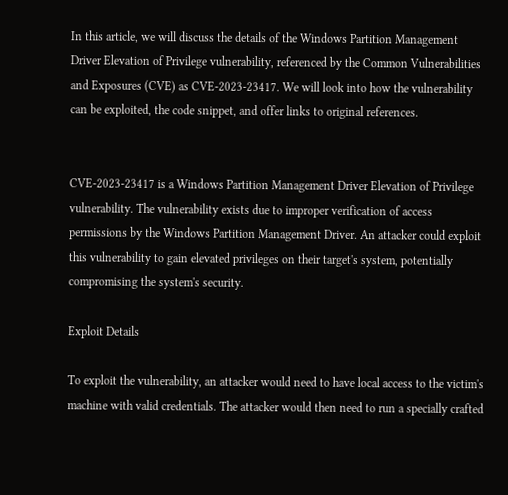In this article, we will discuss the details of the Windows Partition Management Driver Elevation of Privilege vulnerability, referenced by the Common Vulnerabilities and Exposures (CVE) as CVE-2023-23417. We will look into how the vulnerability can be exploited, the code snippet, and offer links to original references.


CVE-2023-23417 is a Windows Partition Management Driver Elevation of Privilege vulnerability. The vulnerability exists due to improper verification of access permissions by the Windows Partition Management Driver. An attacker could exploit this vulnerability to gain elevated privileges on their target's system, potentially compromising the system's security.

Exploit Details

To exploit the vulnerability, an attacker would need to have local access to the victim's machine with valid credentials. The attacker would then need to run a specially crafted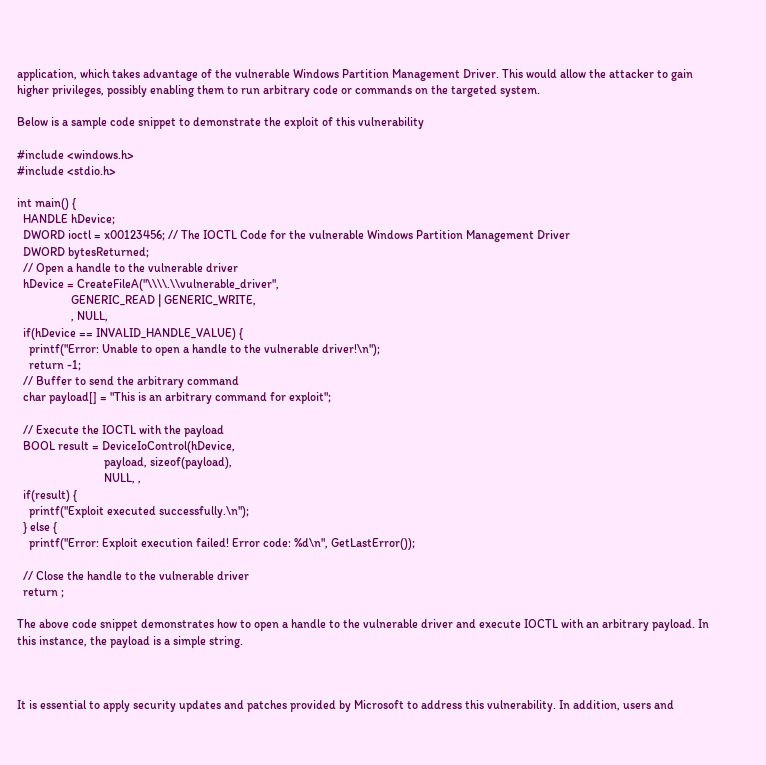application, which takes advantage of the vulnerable Windows Partition Management Driver. This would allow the attacker to gain higher privileges, possibly enabling them to run arbitrary code or commands on the targeted system.

Below is a sample code snippet to demonstrate the exploit of this vulnerability

#include <windows.h>
#include <stdio.h>

int main() {
  HANDLE hDevice;
  DWORD ioctl = x00123456; // The IOCTL Code for the vulnerable Windows Partition Management Driver
  DWORD bytesReturned;
  // Open a handle to the vulnerable driver
  hDevice = CreateFileA("\\\\.\\vulnerable_driver",
                  GENERIC_READ | GENERIC_WRITE,
                  , NULL,
  if(hDevice == INVALID_HANDLE_VALUE) {
    printf("Error: Unable to open a handle to the vulnerable driver!\n");
    return -1;
  // Buffer to send the arbitrary command
  char payload[] = "This is an arbitrary command for exploit";

  // Execute the IOCTL with the payload
  BOOL result = DeviceIoControl(hDevice,
                             payload, sizeof(payload),
                             NULL, ,
  if(result) {
    printf("Exploit executed successfully.\n");
  } else {
    printf("Error: Exploit execution failed! Error code: %d\n", GetLastError());

  // Close the handle to the vulnerable driver
  return ;

The above code snippet demonstrates how to open a handle to the vulnerable driver and execute IOCTL with an arbitrary payload. In this instance, the payload is a simple string.



It is essential to apply security updates and patches provided by Microsoft to address this vulnerability. In addition, users and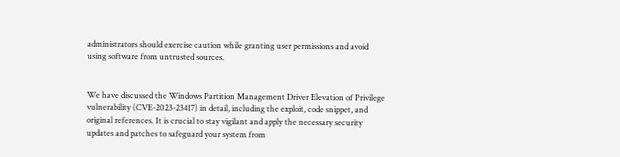administrators should exercise caution while granting user permissions and avoid using software from untrusted sources.


We have discussed the Windows Partition Management Driver Elevation of Privilege vulnerability (CVE-2023-23417) in detail, including the exploit, code snippet, and original references. It is crucial to stay vigilant and apply the necessary security updates and patches to safeguard your system from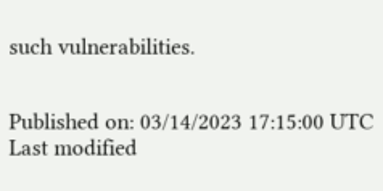such vulnerabilities.


Published on: 03/14/2023 17:15:00 UTC
Last modified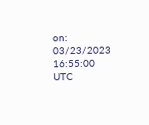on: 03/23/2023 16:55:00 UTC